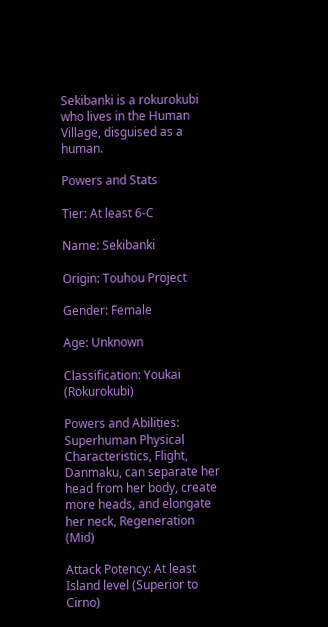Sekibanki is a rokurokubi who lives in the Human Village, disguised as a human.

Powers and Stats

Tier: At least 6-C

Name: Sekibanki

Origin: Touhou Project

Gender: Female

Age: Unknown

Classification: Youkai (Rokurokubi)

Powers and Abilities: Superhuman Physical Characteristics, Flight, Danmaku, can separate her head from her body, create more heads, and elongate her neck, Regeneration (Mid)

Attack Potency: At least Island level (Superior to Cirno)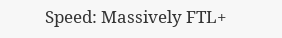Speed: Massively FTL+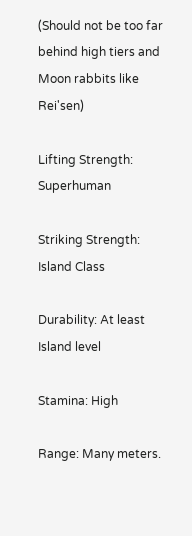(Should not be too far behind high tiers and Moon rabbits like Rei'sen)

Lifting Strength: Superhuman

Striking Strength: Island Class

Durability: At least Island level

Stamina: High

Range: Many meters.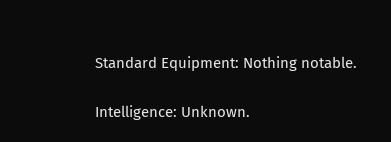Standard Equipment: Nothing notable.

Intelligence: Unknown.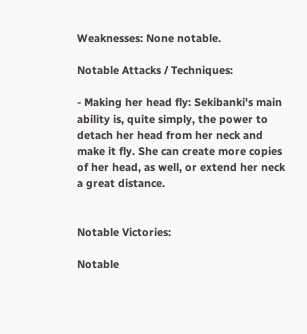Weaknesses: None notable.

Notable Attacks / Techniques:

- Making her head fly: Sekibanki's main ability is, quite simply, the power to detach her head from her neck and make it fly. She can create more copies of her head, as well, or extend her neck a great distance.


Notable Victories:

Notable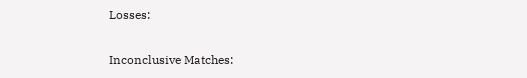Losses:

Inconclusive Matches: